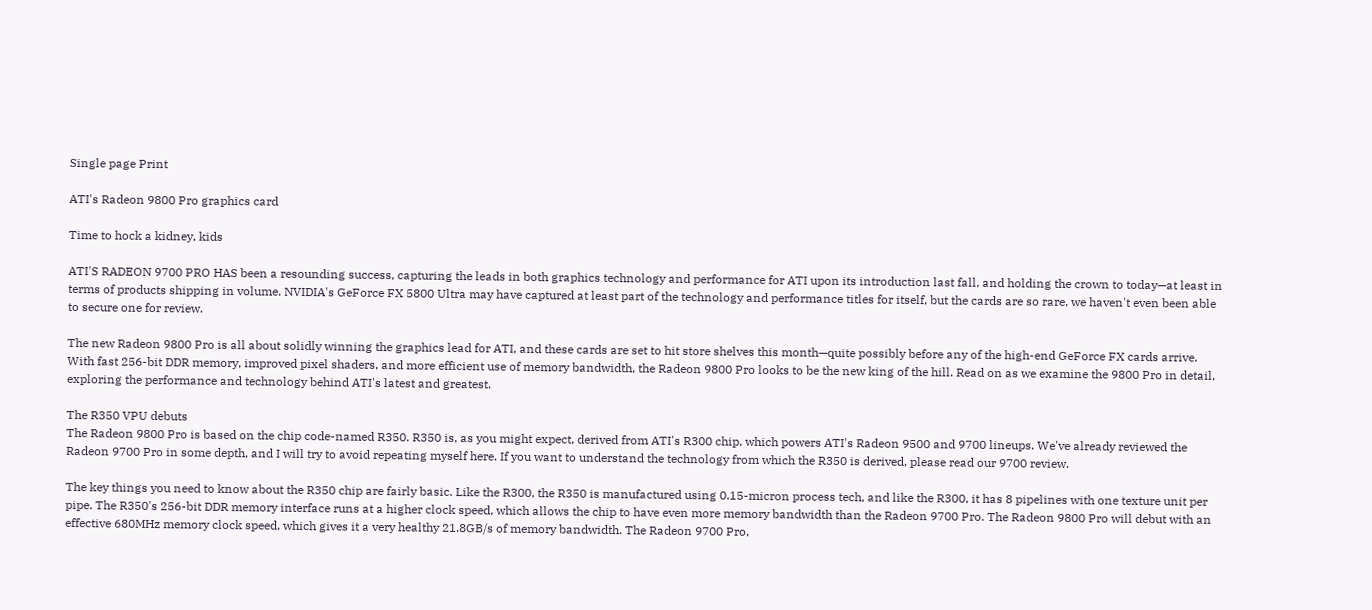Single page Print

ATI's Radeon 9800 Pro graphics card

Time to hock a kidney, kids

ATI'S RADEON 9700 PRO HAS been a resounding success, capturing the leads in both graphics technology and performance for ATI upon its introduction last fall, and holding the crown to today—at least in terms of products shipping in volume. NVIDIA's GeForce FX 5800 Ultra may have captured at least part of the technology and performance titles for itself, but the cards are so rare, we haven't even been able to secure one for review.

The new Radeon 9800 Pro is all about solidly winning the graphics lead for ATI, and these cards are set to hit store shelves this month—quite possibly before any of the high-end GeForce FX cards arrive. With fast 256-bit DDR memory, improved pixel shaders, and more efficient use of memory bandwidth, the Radeon 9800 Pro looks to be the new king of the hill. Read on as we examine the 9800 Pro in detail, exploring the performance and technology behind ATI's latest and greatest.

The R350 VPU debuts
The Radeon 9800 Pro is based on the chip code-named R350. R350 is, as you might expect, derived from ATI's R300 chip, which powers ATI's Radeon 9500 and 9700 lineups. We've already reviewed the Radeon 9700 Pro in some depth, and I will try to avoid repeating myself here. If you want to understand the technology from which the R350 is derived, please read our 9700 review.

The key things you need to know about the R350 chip are fairly basic. Like the R300, the R350 is manufactured using 0.15-micron process tech, and like the R300, it has 8 pipelines with one texture unit per pipe. The R350's 256-bit DDR memory interface runs at a higher clock speed, which allows the chip to have even more memory bandwidth than the Radeon 9700 Pro. The Radeon 9800 Pro will debut with an effective 680MHz memory clock speed, which gives it a very healthy 21.8GB/s of memory bandwidth. The Radeon 9700 Pro,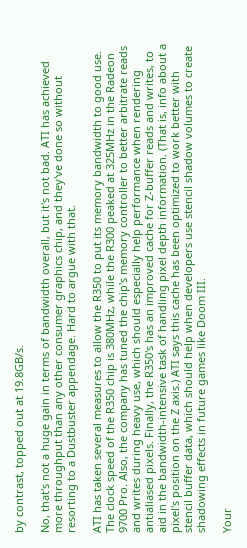by contrast, topped out at 19.8GB/s.

No, that's not a huge gain in terms of bandwidth overall, but it's not bad. ATI has achieved more throughput than any other consumer graphics chip, and they've done so without resorting to a Dustbuster appendage. Hard to argue with that.

ATI has taken several measures to allow the R350 to put its memory bandwidth to good use. The clock speed of the R350 chip is 380MHz, while the R300 peaked at 325MHz in the Radeon 9700 Pro. Also, the company has tuned the chip's memory controller to better arbitrate reads and writes during heavy use, which should especially help performance when rendering antialiased pixels. Finally, the R350's has an improved cache for Z-buffer reads and writes, to aid in the bandwidth-intensive task of handling pixel depth information. (That is, info about a pixel's position on the Z axis.) ATI says this cache has been optimized to work better with stencil buffer data, which should help when developers use stencil shadow volumes to create shadowing effects in future games like Doom III.

Your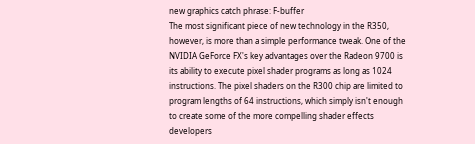new graphics catch phrase: F-buffer
The most significant piece of new technology in the R350, however, is more than a simple performance tweak. One of the NVIDIA GeForce FX's key advantages over the Radeon 9700 is its ability to execute pixel shader programs as long as 1024 instructions. The pixel shaders on the R300 chip are limited to program lengths of 64 instructions, which simply isn't enough to create some of the more compelling shader effects developers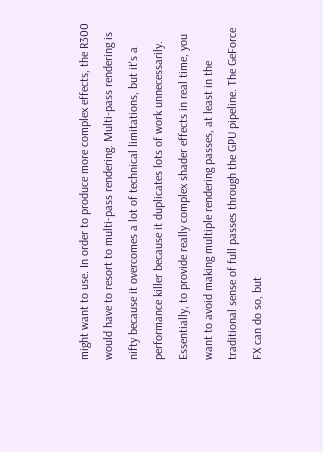might want to use. In order to produce more complex effects, the R300 would have to resort to multi-pass rendering. Multi-pass rendering is nifty because it overcomes a lot of technical limitations, but it's a performance killer because it duplicates lots of work unnecessarily. Essentially, to provide really complex shader effects in real time, you want to avoid making multiple rendering passes, at least in the traditional sense of full passes through the GPU pipeline. The GeForce FX can do so, but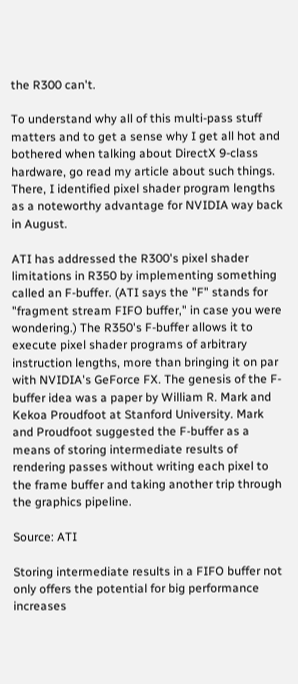the R300 can't.

To understand why all of this multi-pass stuff matters and to get a sense why I get all hot and bothered when talking about DirectX 9-class hardware, go read my article about such things. There, I identified pixel shader program lengths as a noteworthy advantage for NVIDIA way back in August.

ATI has addressed the R300's pixel shader limitations in R350 by implementing something called an F-buffer. (ATI says the "F" stands for "fragment stream FIFO buffer," in case you were wondering.) The R350's F-buffer allows it to execute pixel shader programs of arbitrary instruction lengths, more than bringing it on par with NVIDIA's GeForce FX. The genesis of the F-buffer idea was a paper by William R. Mark and Kekoa Proudfoot at Stanford University. Mark and Proudfoot suggested the F-buffer as a means of storing intermediate results of rendering passes without writing each pixel to the frame buffer and taking another trip through the graphics pipeline.

Source: ATI

Storing intermediate results in a FIFO buffer not only offers the potential for big performance increases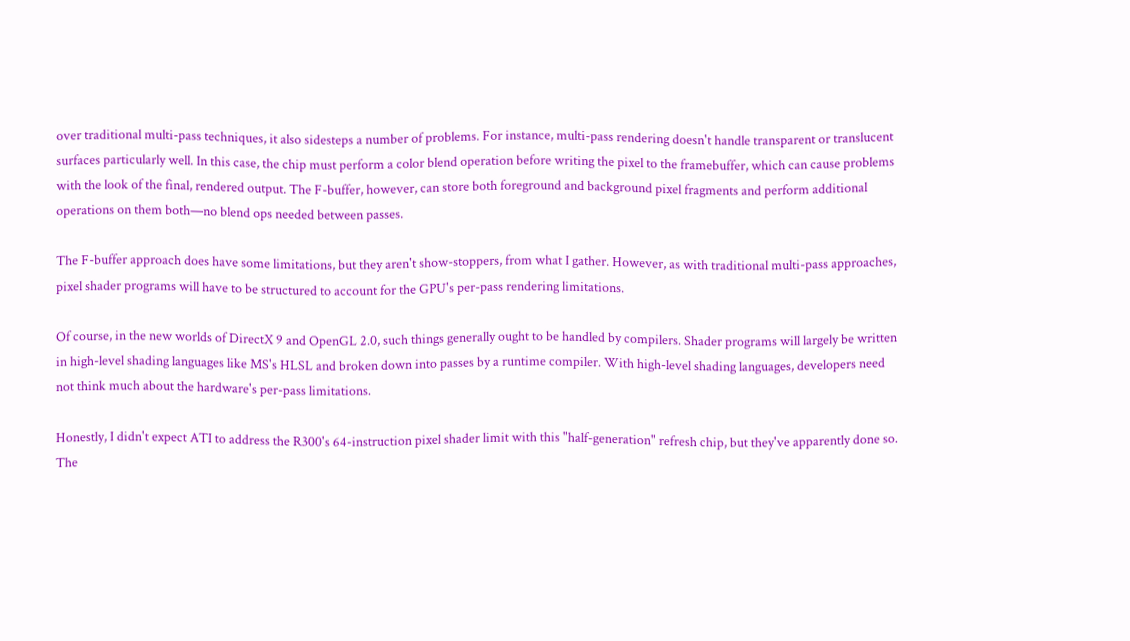over traditional multi-pass techniques, it also sidesteps a number of problems. For instance, multi-pass rendering doesn't handle transparent or translucent surfaces particularly well. In this case, the chip must perform a color blend operation before writing the pixel to the framebuffer, which can cause problems with the look of the final, rendered output. The F-buffer, however, can store both foreground and background pixel fragments and perform additional operations on them both—no blend ops needed between passes.

The F-buffer approach does have some limitations, but they aren't show-stoppers, from what I gather. However, as with traditional multi-pass approaches, pixel shader programs will have to be structured to account for the GPU's per-pass rendering limitations.

Of course, in the new worlds of DirectX 9 and OpenGL 2.0, such things generally ought to be handled by compilers. Shader programs will largely be written in high-level shading languages like MS's HLSL and broken down into passes by a runtime compiler. With high-level shading languages, developers need not think much about the hardware's per-pass limitations.

Honestly, I didn't expect ATI to address the R300's 64-instruction pixel shader limit with this "half-generation" refresh chip, but they've apparently done so. The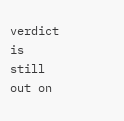verdict is still out on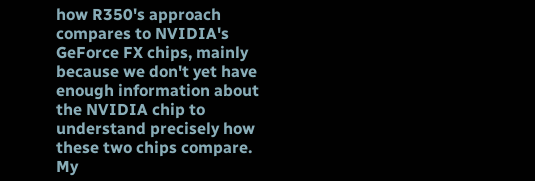how R350's approach compares to NVIDIA's GeForce FX chips, mainly because we don't yet have enough information about the NVIDIA chip to understand precisely how these two chips compare. My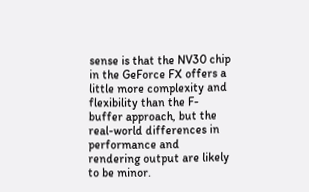sense is that the NV30 chip in the GeForce FX offers a little more complexity and flexibility than the F-buffer approach, but the real-world differences in performance and rendering output are likely to be minor.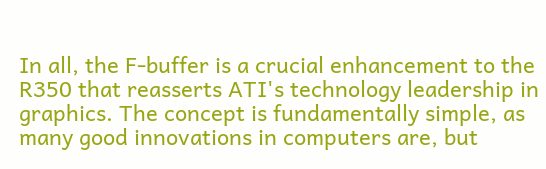In all, the F-buffer is a crucial enhancement to the R350 that reasserts ATI's technology leadership in graphics. The concept is fundamentally simple, as many good innovations in computers are, but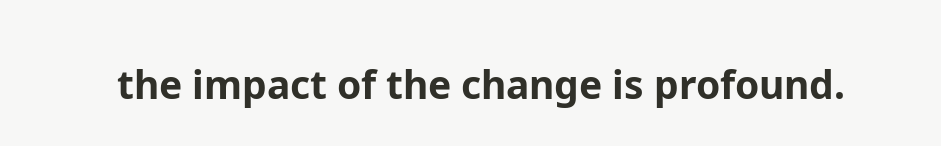the impact of the change is profound.